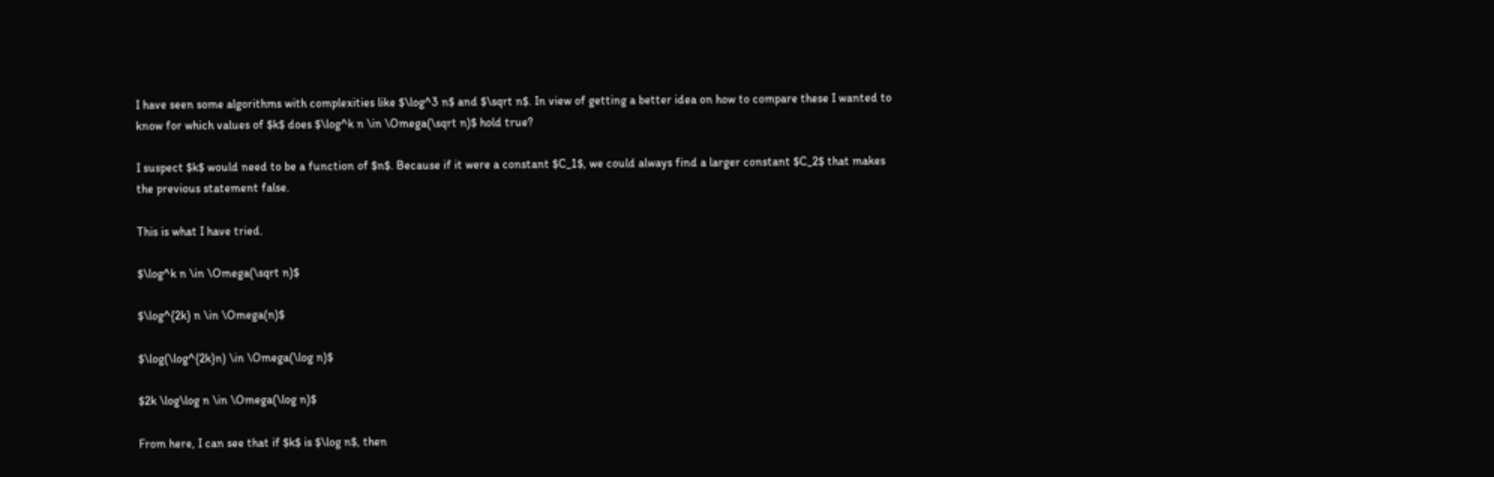I have seen some algorithms with complexities like $\log^3 n$ and $\sqrt n$. In view of getting a better idea on how to compare these I wanted to know for which values of $k$ does $\log^k n \in \Omega(\sqrt n)$ hold true?

I suspect $k$ would need to be a function of $n$. Because if it were a constant $C_1$, we could always find a larger constant $C_2$ that makes the previous statement false.

This is what I have tried.

$\log^k n \in \Omega(\sqrt n)$

$\log^{2k} n \in \Omega(n)$

$\log(\log^{2k}n) \in \Omega(\log n)$

$2k \log\log n \in \Omega(\log n)$

From here, I can see that if $k$ is $\log n$, then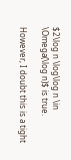$2\log n \log\log n \in \Omega(\log n)$ is true.

However, I doubt this is a tight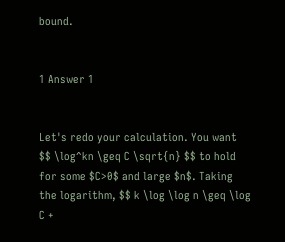bound.


1 Answer 1


Let's redo your calculation. You want $$ \log^kn \geq C \sqrt{n} $$ to hold for some $C>0$ and large $n$. Taking the logarithm, $$ k \log \log n \geq \log C +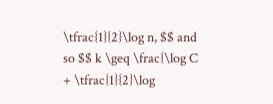\tfrac{1}{2}\log n, $$ and so $$ k \geq \frac{\log C + \tfrac{1}{2}\log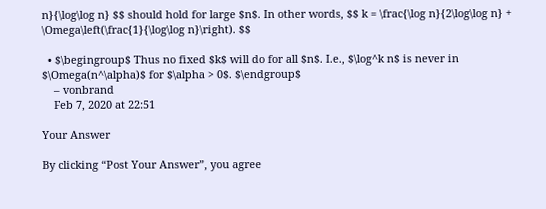n}{\log\log n} $$ should hold for large $n$. In other words, $$ k = \frac{\log n}{2\log\log n} + \Omega\left(\frac{1}{\log\log n}\right). $$

  • $\begingroup$ Thus no fixed $k$ will do for all $n$. I.e., $\log^k n$ is never in $\Omega(n^\alpha)$ for $\alpha > 0$. $\endgroup$
    – vonbrand
    Feb 7, 2020 at 22:51

Your Answer

By clicking “Post Your Answer”, you agree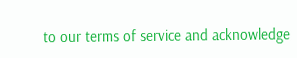to our terms of service and acknowledge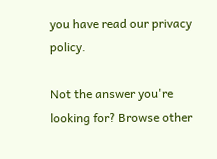you have read our privacy policy.

Not the answer you're looking for? Browse other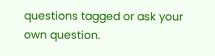questions tagged or ask your own question.